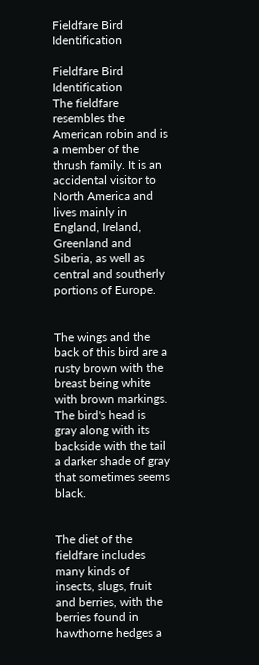Fieldfare Bird Identification

Fieldfare Bird Identification
The fieldfare resembles the American robin and is a member of the thrush family. It is an accidental visitor to North America and lives mainly in England, Ireland, Greenland and Siberia, as well as central and southerly portions of Europe.


The wings and the back of this bird are a rusty brown with the breast being white with brown markings. The bird's head is gray along with its backside with the tail a darker shade of gray that sometimes seems black.


The diet of the fieldfare includes many kinds of insects, slugs, fruit and berries, with the berries found in hawthorne hedges a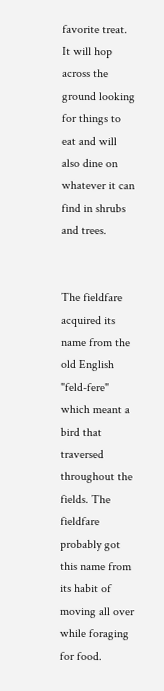favorite treat. It will hop across the ground looking for things to eat and will also dine on whatever it can find in shrubs and trees.


The fieldfare acquired its name from the old English "feld-fere" which meant a bird that traversed throughout the fields. The fieldfare probably got this name from its habit of moving all over while foraging for food.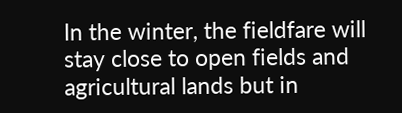In the winter, the fieldfare will stay close to open fields and agricultural lands but in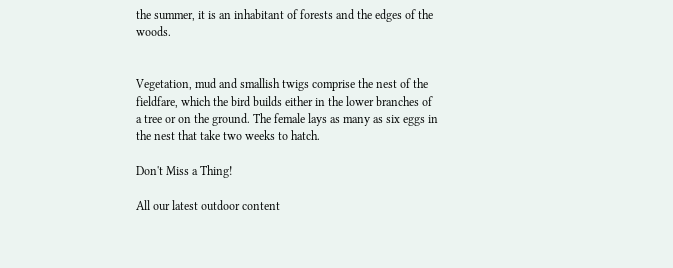the summer, it is an inhabitant of forests and the edges of the woods.


Vegetation, mud and smallish twigs comprise the nest of the fieldfare, which the bird builds either in the lower branches of a tree or on the ground. The female lays as many as six eggs in the nest that take two weeks to hatch.

Don't Miss a Thing!

All our latest outdoor content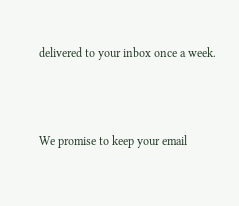delivered to your inbox once a week.



We promise to keep your email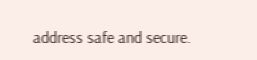address safe and secure.